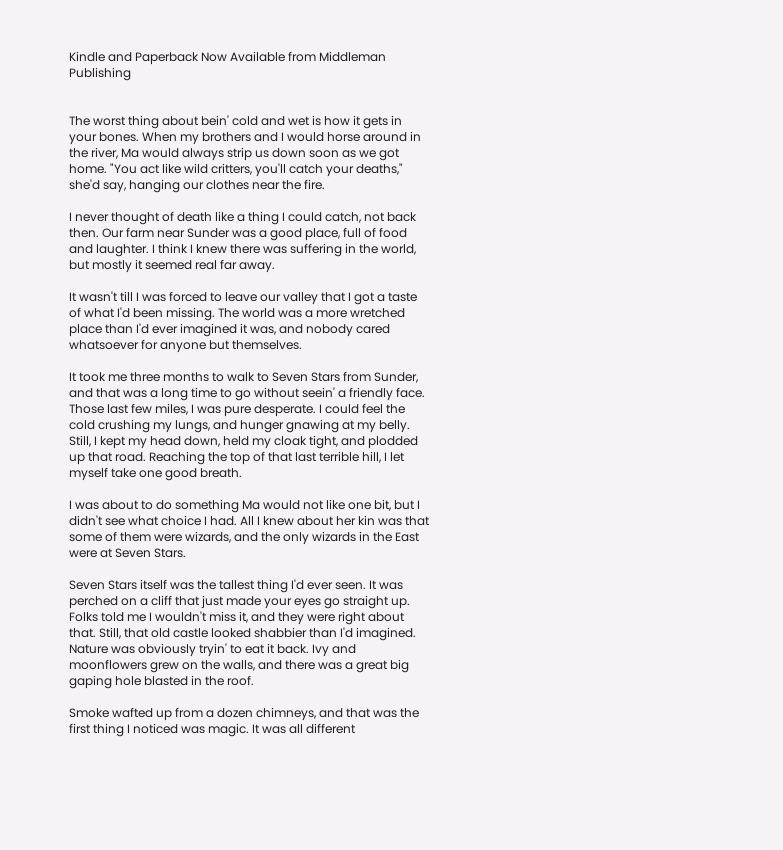Kindle and Paperback Now Available from Middleman Publishing


The worst thing about bein' cold and wet is how it gets in your bones. When my brothers and I would horse around in the river, Ma would always strip us down soon as we got home. "You act like wild critters, you'll catch your deaths," she'd say, hanging our clothes near the fire.

I never thought of death like a thing I could catch, not back then. Our farm near Sunder was a good place, full of food and laughter. I think I knew there was suffering in the world, but mostly it seemed real far away.

It wasn't till I was forced to leave our valley that I got a taste of what I'd been missing. The world was a more wretched place than I'd ever imagined it was, and nobody cared whatsoever for anyone but themselves.

It took me three months to walk to Seven Stars from Sunder, and that was a long time to go without seein' a friendly face. Those last few miles, I was pure desperate. I could feel the cold crushing my lungs, and hunger gnawing at my belly. Still, I kept my head down, held my cloak tight, and plodded up that road. Reaching the top of that last terrible hill, I let myself take one good breath.

I was about to do something Ma would not like one bit, but I didn't see what choice I had. All I knew about her kin was that some of them were wizards, and the only wizards in the East were at Seven Stars.

Seven Stars itself was the tallest thing I'd ever seen. It was perched on a cliff that just made your eyes go straight up. Folks told me I wouldn't miss it, and they were right about that. Still, that old castle looked shabbier than I'd imagined. Nature was obviously tryin' to eat it back. Ivy and moonflowers grew on the walls, and there was a great big gaping hole blasted in the roof.

Smoke wafted up from a dozen chimneys, and that was the first thing I noticed was magic. It was all different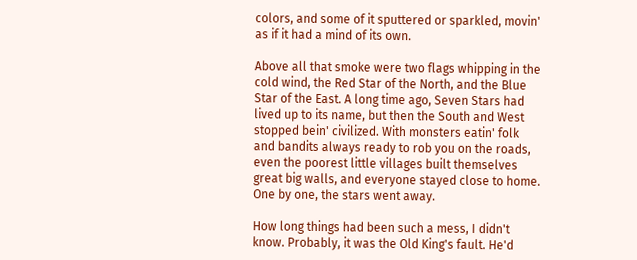colors, and some of it sputtered or sparkled, movin' as if it had a mind of its own.

Above all that smoke were two flags whipping in the cold wind, the Red Star of the North, and the Blue Star of the East. A long time ago, Seven Stars had lived up to its name, but then the South and West stopped bein' civilized. With monsters eatin' folk and bandits always ready to rob you on the roads, even the poorest little villages built themselves great big walls, and everyone stayed close to home. One by one, the stars went away.

How long things had been such a mess, I didn't know. Probably, it was the Old King's fault. He'd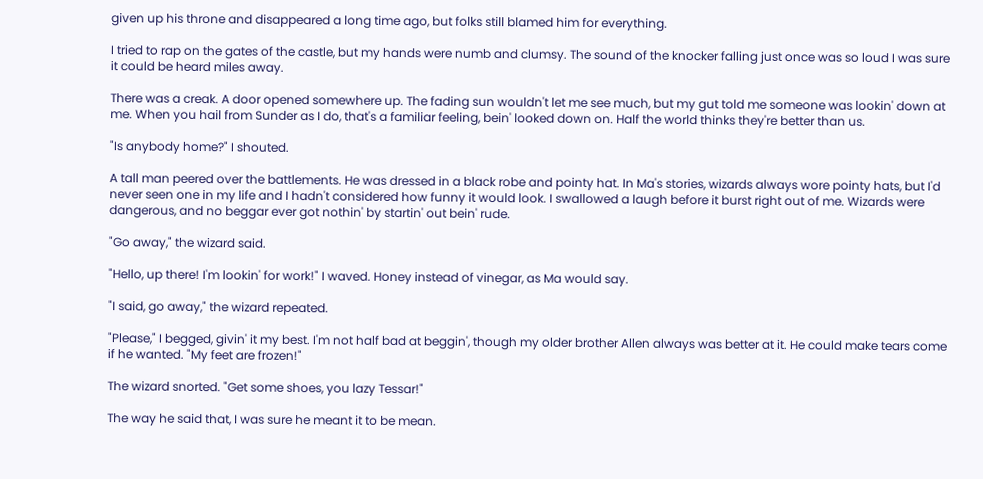given up his throne and disappeared a long time ago, but folks still blamed him for everything.

I tried to rap on the gates of the castle, but my hands were numb and clumsy. The sound of the knocker falling just once was so loud I was sure it could be heard miles away.

There was a creak. A door opened somewhere up. The fading sun wouldn't let me see much, but my gut told me someone was lookin' down at me. When you hail from Sunder as I do, that's a familiar feeling, bein' looked down on. Half the world thinks they're better than us.

"Is anybody home?" I shouted.

A tall man peered over the battlements. He was dressed in a black robe and pointy hat. In Ma's stories, wizards always wore pointy hats, but I'd never seen one in my life and I hadn't considered how funny it would look. I swallowed a laugh before it burst right out of me. Wizards were dangerous, and no beggar ever got nothin' by startin' out bein' rude.

"Go away," the wizard said.

"Hello, up there! I'm lookin' for work!" I waved. Honey instead of vinegar, as Ma would say.

"I said, go away," the wizard repeated.

"Please," I begged, givin' it my best. I'm not half bad at beggin', though my older brother Allen always was better at it. He could make tears come if he wanted. "My feet are frozen!"

The wizard snorted. "Get some shoes, you lazy Tessar!"

The way he said that, I was sure he meant it to be mean.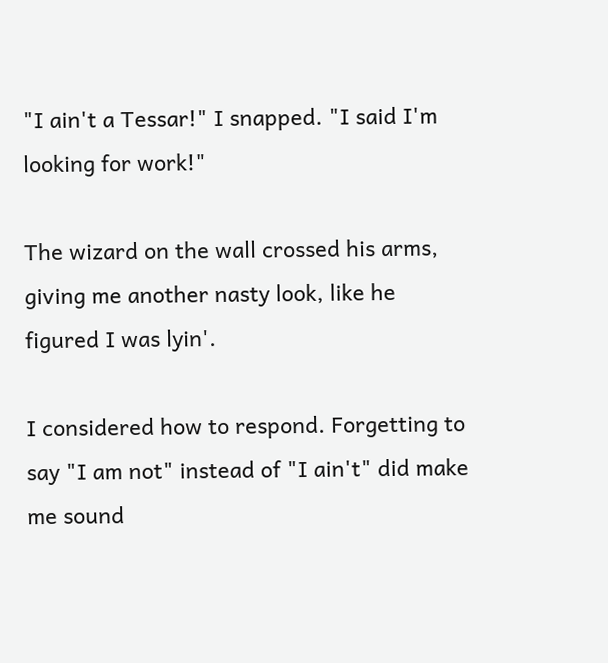"I ain't a Tessar!" I snapped. "I said I'm looking for work!"

The wizard on the wall crossed his arms, giving me another nasty look, like he figured I was lyin'.

I considered how to respond. Forgetting to say "I am not" instead of "I ain't" did make me sound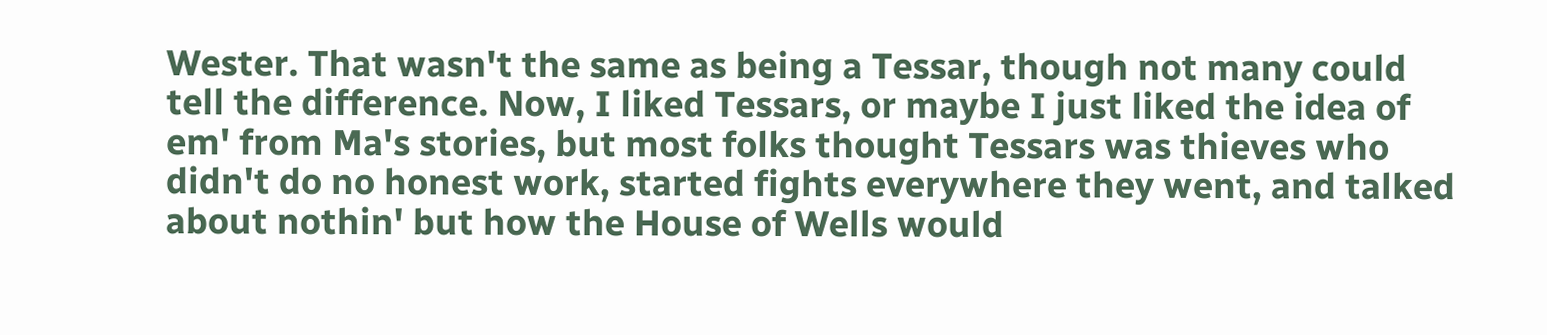Wester. That wasn't the same as being a Tessar, though not many could tell the difference. Now, I liked Tessars, or maybe I just liked the idea of em' from Ma's stories, but most folks thought Tessars was thieves who didn't do no honest work, started fights everywhere they went, and talked about nothin' but how the House of Wells would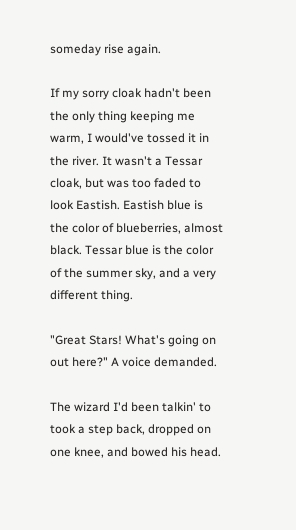someday rise again.

If my sorry cloak hadn't been the only thing keeping me warm, I would've tossed it in the river. It wasn't a Tessar cloak, but was too faded to look Eastish. Eastish blue is the color of blueberries, almost black. Tessar blue is the color of the summer sky, and a very different thing.

"Great Stars! What's going on out here?" A voice demanded.

The wizard I'd been talkin' to took a step back, dropped on one knee, and bowed his head.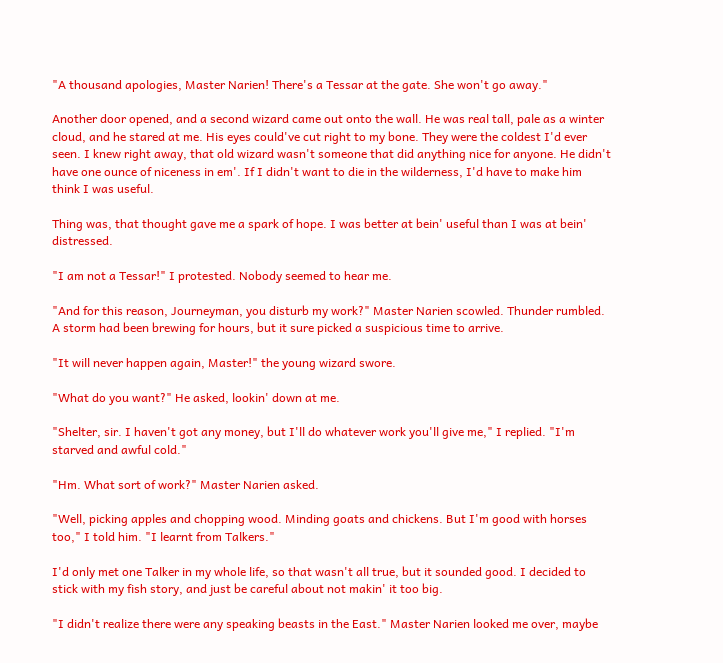"A thousand apologies, Master Narien! There's a Tessar at the gate. She won't go away."

Another door opened, and a second wizard came out onto the wall. He was real tall, pale as a winter cloud, and he stared at me. His eyes could've cut right to my bone. They were the coldest I'd ever seen. I knew right away, that old wizard wasn't someone that did anything nice for anyone. He didn't have one ounce of niceness in em'. If I didn't want to die in the wilderness, I'd have to make him think I was useful.

Thing was, that thought gave me a spark of hope. I was better at bein' useful than I was at bein' distressed.

"I am not a Tessar!" I protested. Nobody seemed to hear me.

"And for this reason, Journeyman, you disturb my work?" Master Narien scowled. Thunder rumbled. A storm had been brewing for hours, but it sure picked a suspicious time to arrive.

"It will never happen again, Master!" the young wizard swore.

"What do you want?" He asked, lookin' down at me.

"Shelter, sir. I haven't got any money, but I'll do whatever work you'll give me," I replied. "I'm starved and awful cold."

"Hm. What sort of work?" Master Narien asked.

"Well, picking apples and chopping wood. Minding goats and chickens. But I'm good with horses too," I told him. "I learnt from Talkers."

I'd only met one Talker in my whole life, so that wasn't all true, but it sounded good. I decided to stick with my fish story, and just be careful about not makin' it too big.

"I didn't realize there were any speaking beasts in the East." Master Narien looked me over, maybe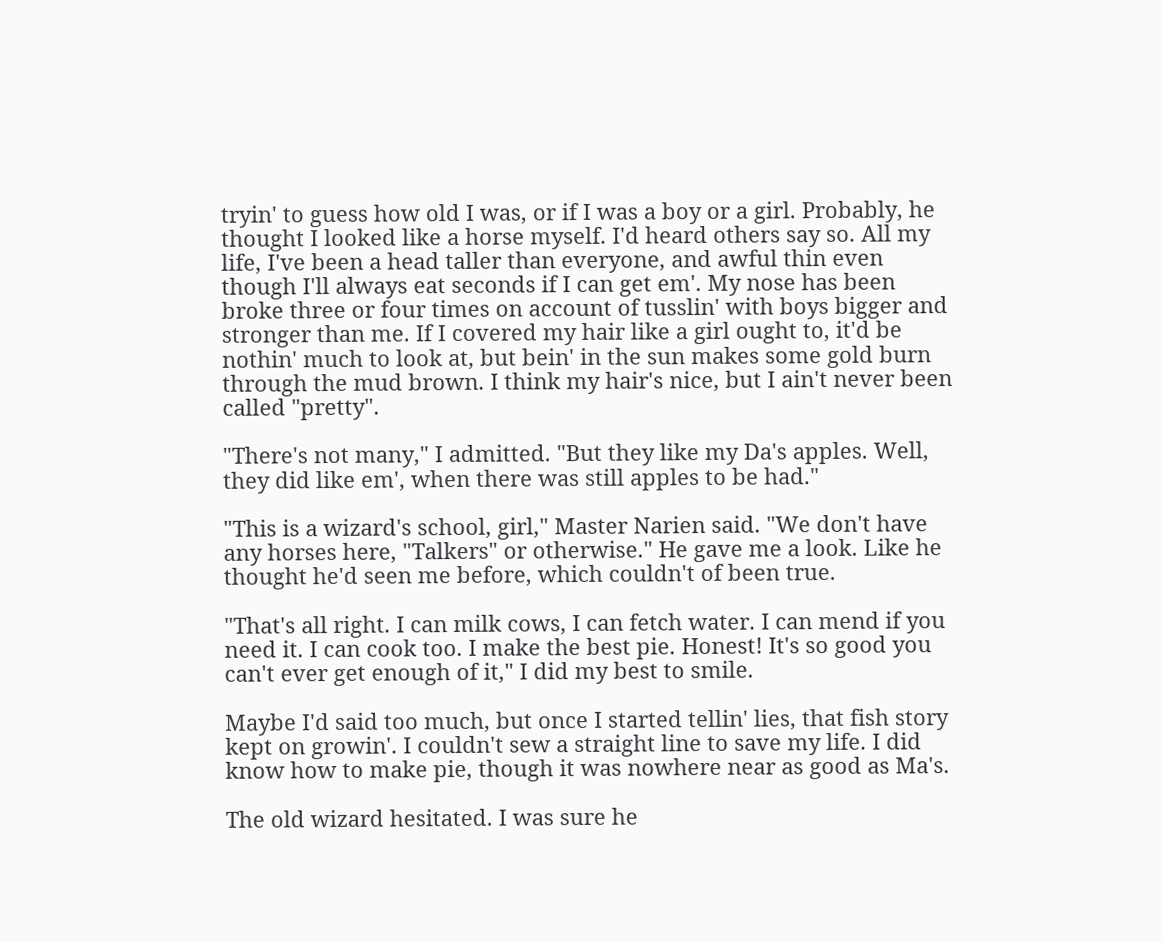tryin' to guess how old I was, or if I was a boy or a girl. Probably, he thought I looked like a horse myself. I'd heard others say so. All my life, I've been a head taller than everyone, and awful thin even though I'll always eat seconds if I can get em'. My nose has been broke three or four times on account of tusslin' with boys bigger and stronger than me. If I covered my hair like a girl ought to, it'd be nothin' much to look at, but bein' in the sun makes some gold burn through the mud brown. I think my hair's nice, but I ain't never been called "pretty".

"There's not many," I admitted. "But they like my Da's apples. Well, they did like em', when there was still apples to be had."

"This is a wizard's school, girl," Master Narien said. "We don't have any horses here, "Talkers" or otherwise." He gave me a look. Like he thought he'd seen me before, which couldn't of been true.

"That's all right. I can milk cows, I can fetch water. I can mend if you need it. I can cook too. I make the best pie. Honest! It's so good you can't ever get enough of it," I did my best to smile.

Maybe I'd said too much, but once I started tellin' lies, that fish story kept on growin'. I couldn't sew a straight line to save my life. I did know how to make pie, though it was nowhere near as good as Ma's.

The old wizard hesitated. I was sure he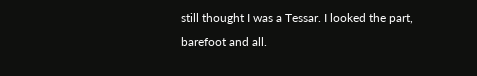still thought I was a Tessar. I looked the part, barefoot and all.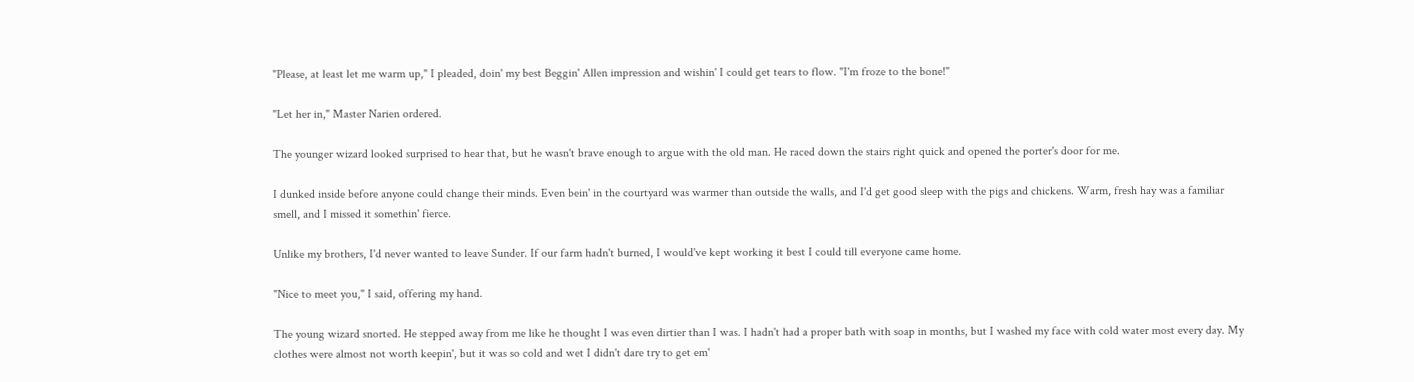"Please, at least let me warm up," I pleaded, doin' my best Beggin' Allen impression and wishin' I could get tears to flow. "I'm froze to the bone!"

"Let her in," Master Narien ordered.

The younger wizard looked surprised to hear that, but he wasn't brave enough to argue with the old man. He raced down the stairs right quick and opened the porter's door for me.

I dunked inside before anyone could change their minds. Even bein' in the courtyard was warmer than outside the walls, and I'd get good sleep with the pigs and chickens. Warm, fresh hay was a familiar smell, and I missed it somethin' fierce.

Unlike my brothers, I'd never wanted to leave Sunder. If our farm hadn't burned, I would've kept working it best I could till everyone came home.

"Nice to meet you," I said, offering my hand.

The young wizard snorted. He stepped away from me like he thought I was even dirtier than I was. I hadn't had a proper bath with soap in months, but I washed my face with cold water most every day. My clothes were almost not worth keepin', but it was so cold and wet I didn't dare try to get em'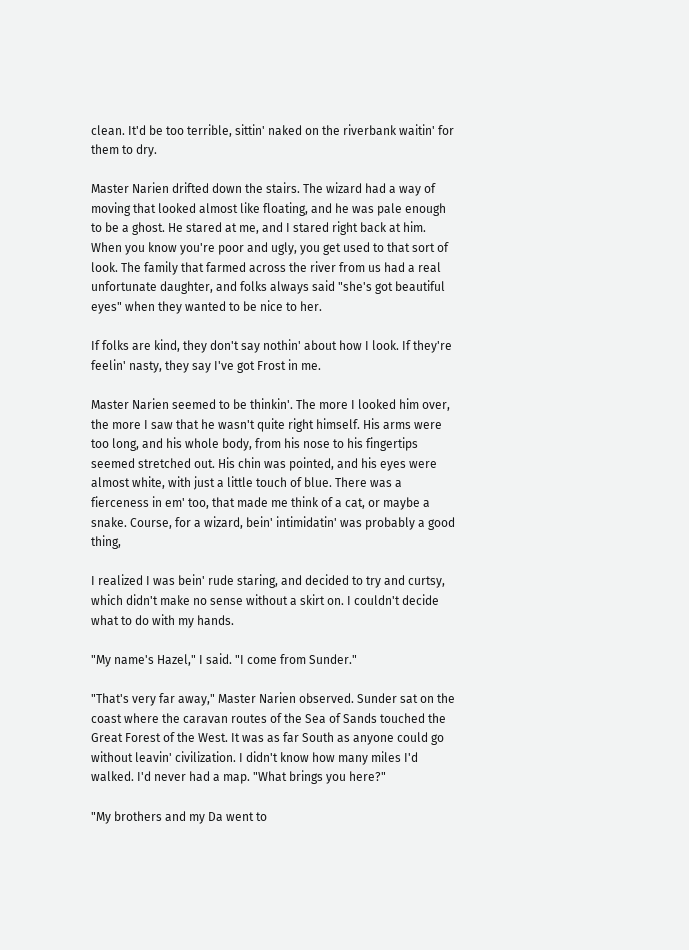clean. It'd be too terrible, sittin' naked on the riverbank waitin' for them to dry.

Master Narien drifted down the stairs. The wizard had a way of moving that looked almost like floating, and he was pale enough to be a ghost. He stared at me, and I stared right back at him. When you know you're poor and ugly, you get used to that sort of look. The family that farmed across the river from us had a real unfortunate daughter, and folks always said "she's got beautiful eyes" when they wanted to be nice to her.

If folks are kind, they don't say nothin' about how I look. If they're feelin' nasty, they say I've got Frost in me.

Master Narien seemed to be thinkin'. The more I looked him over, the more I saw that he wasn't quite right himself. His arms were too long, and his whole body, from his nose to his fingertips seemed stretched out. His chin was pointed, and his eyes were almost white, with just a little touch of blue. There was a fierceness in em' too, that made me think of a cat, or maybe a snake. Course, for a wizard, bein' intimidatin' was probably a good thing,

I realized I was bein' rude staring, and decided to try and curtsy, which didn't make no sense without a skirt on. I couldn't decide what to do with my hands.

"My name's Hazel," I said. "I come from Sunder."

"That's very far away," Master Narien observed. Sunder sat on the coast where the caravan routes of the Sea of Sands touched the Great Forest of the West. It was as far South as anyone could go without leavin' civilization. I didn't know how many miles I'd walked. I'd never had a map. "What brings you here?"

"My brothers and my Da went to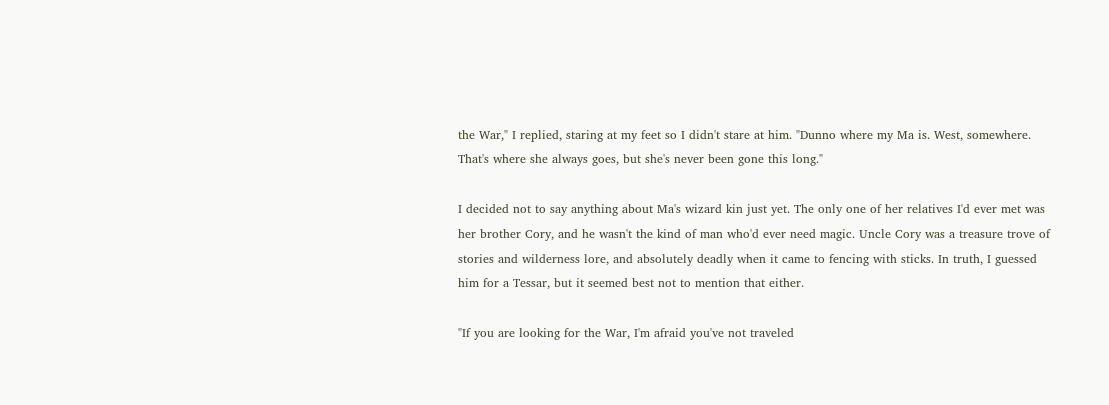the War," I replied, staring at my feet so I didn't stare at him. "Dunno where my Ma is. West, somewhere. That's where she always goes, but she's never been gone this long."

I decided not to say anything about Ma's wizard kin just yet. The only one of her relatives I'd ever met was her brother Cory, and he wasn't the kind of man who'd ever need magic. Uncle Cory was a treasure trove of stories and wilderness lore, and absolutely deadly when it came to fencing with sticks. In truth, I guessed him for a Tessar, but it seemed best not to mention that either.

"If you are looking for the War, I'm afraid you've not traveled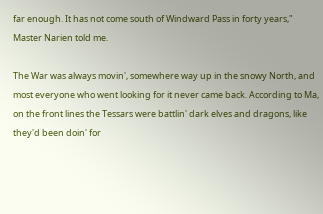far enough. It has not come south of Windward Pass in forty years," Master Narien told me.

The War was always movin', somewhere way up in the snowy North, and most everyone who went looking for it never came back. According to Ma, on the front lines the Tessars were battlin' dark elves and dragons, like they'd been doin' for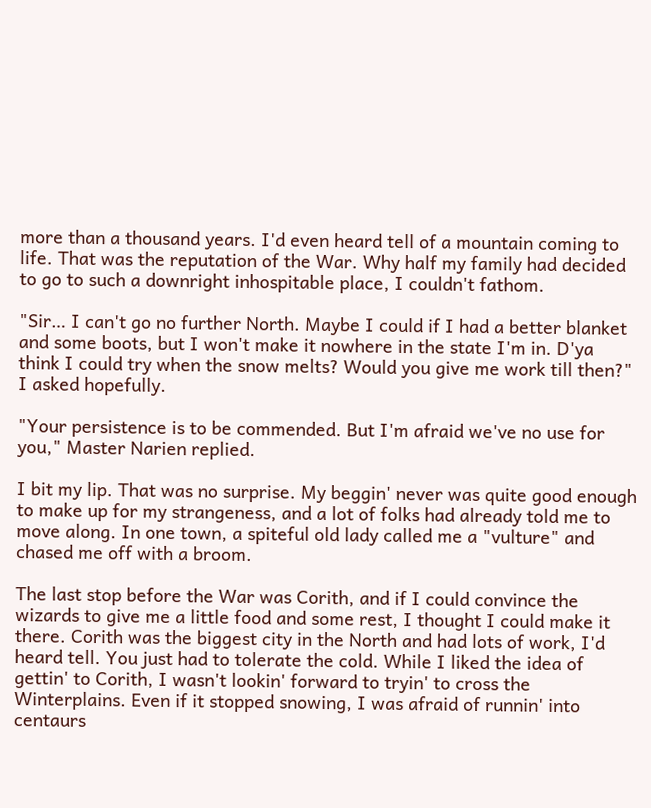more than a thousand years. I'd even heard tell of a mountain coming to life. That was the reputation of the War. Why half my family had decided to go to such a downright inhospitable place, I couldn't fathom.

"Sir… I can't go no further North. Maybe I could if I had a better blanket and some boots, but I won't make it nowhere in the state I'm in. D'ya think I could try when the snow melts? Would you give me work till then?" I asked hopefully.

"Your persistence is to be commended. But I'm afraid we've no use for you," Master Narien replied.

I bit my lip. That was no surprise. My beggin' never was quite good enough to make up for my strangeness, and a lot of folks had already told me to move along. In one town, a spiteful old lady called me a "vulture" and chased me off with a broom.

The last stop before the War was Corith, and if I could convince the wizards to give me a little food and some rest, I thought I could make it there. Corith was the biggest city in the North and had lots of work, I'd heard tell. You just had to tolerate the cold. While I liked the idea of gettin' to Corith, I wasn't lookin' forward to tryin' to cross the Winterplains. Even if it stopped snowing, I was afraid of runnin' into centaurs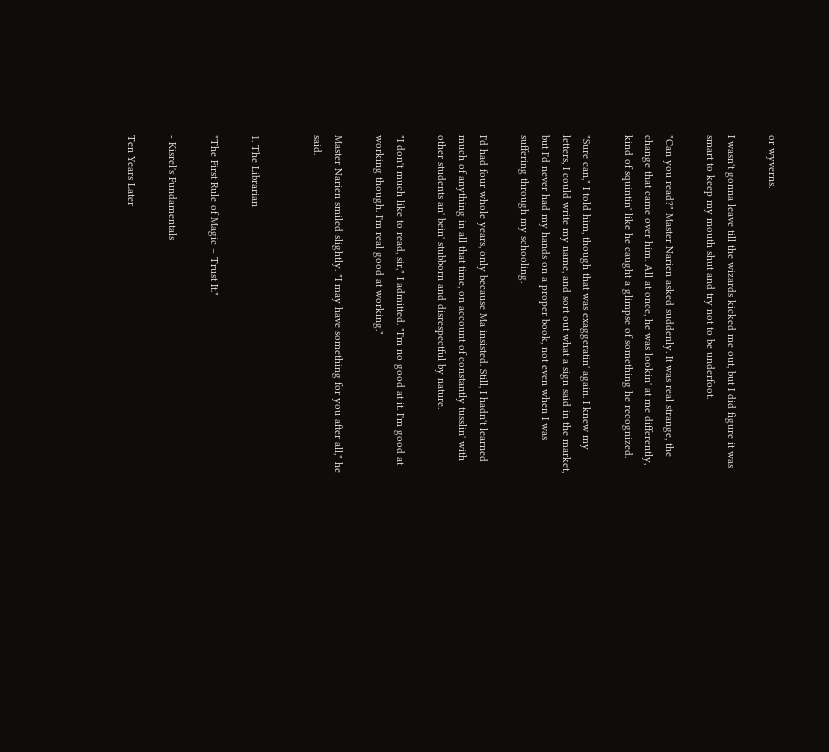or wyverns.

I wasn't gonna leave till the wizards kicked me out, but I did figure it was smart to keep my mouth shut and try not to be underfoot.

"Can you read?" Master Narien asked suddenly. It was real strange, the change that came over him. All at once, he was lookin' at me differently, kind of squintin' like he caught a glimpse of something he recognized.

"Sure can," I told him, though that was exaggeratin' again. I knew my letters, I could write my name, and sort out what a sign said in the market, but I'd never had my hands on a proper book, not even when I was suffering through my schooling.

I'd had four whole years, only because Ma insisted. Still, I hadn't learned much of anything in all that time, on account of constantly tusslin' with other students an' bein' stubborn and disrespectful by nature.

"I don't much like to read, sir," I admitted. "I'm no good at it. I'm good at working though. I'm real good at working."

Master Narien smiled slightly. "I may have something for you after all," he said.


1. The Librarian

"The First Rule of Magic – Trust It."

- Kisrel's Fundamentals

Ten Years Later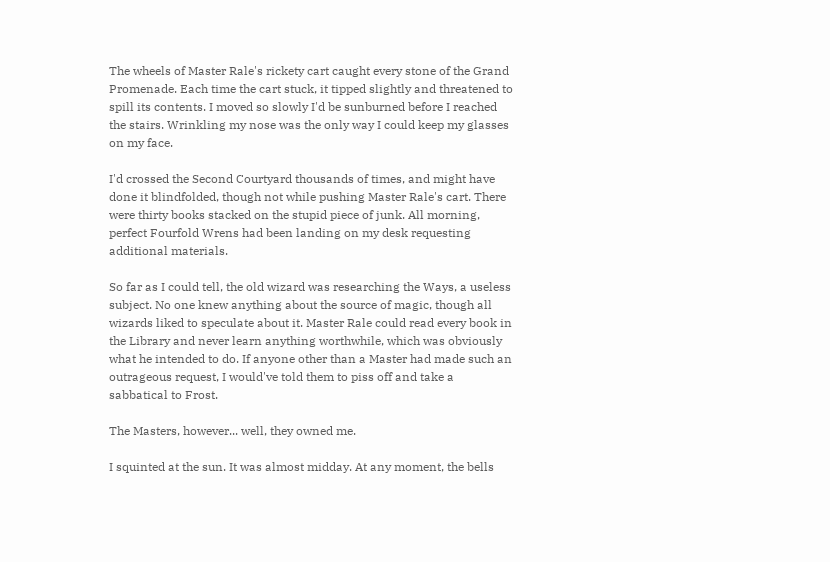The wheels of Master Rale's rickety cart caught every stone of the Grand Promenade. Each time the cart stuck, it tipped slightly and threatened to spill its contents. I moved so slowly I'd be sunburned before I reached the stairs. Wrinkling my nose was the only way I could keep my glasses on my face.

I'd crossed the Second Courtyard thousands of times, and might have done it blindfolded, though not while pushing Master Rale's cart. There were thirty books stacked on the stupid piece of junk. All morning, perfect Fourfold Wrens had been landing on my desk requesting additional materials.

So far as I could tell, the old wizard was researching the Ways, a useless subject. No one knew anything about the source of magic, though all wizards liked to speculate about it. Master Rale could read every book in the Library and never learn anything worthwhile, which was obviously what he intended to do. If anyone other than a Master had made such an outrageous request, I would've told them to piss off and take a sabbatical to Frost.

The Masters, however... well, they owned me.

I squinted at the sun. It was almost midday. At any moment, the bells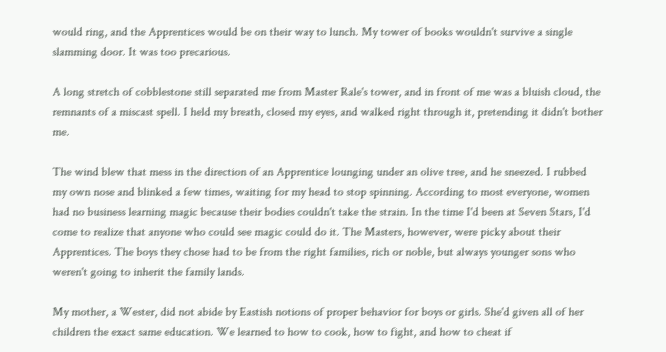would ring, and the Apprentices would be on their way to lunch. My tower of books wouldn't survive a single slamming door. It was too precarious.

A long stretch of cobblestone still separated me from Master Rale's tower, and in front of me was a bluish cloud, the remnants of a miscast spell. I held my breath, closed my eyes, and walked right through it, pretending it didn't bother me.

The wind blew that mess in the direction of an Apprentice lounging under an olive tree, and he sneezed. I rubbed my own nose and blinked a few times, waiting for my head to stop spinning. According to most everyone, women had no business learning magic because their bodies couldn't take the strain. In the time I'd been at Seven Stars, I'd come to realize that anyone who could see magic could do it. The Masters, however, were picky about their Apprentices. The boys they chose had to be from the right families, rich or noble, but always younger sons who weren't going to inherit the family lands.

My mother, a Wester, did not abide by Eastish notions of proper behavior for boys or girls. She'd given all of her children the exact same education. We learned to how to cook, how to fight, and how to cheat if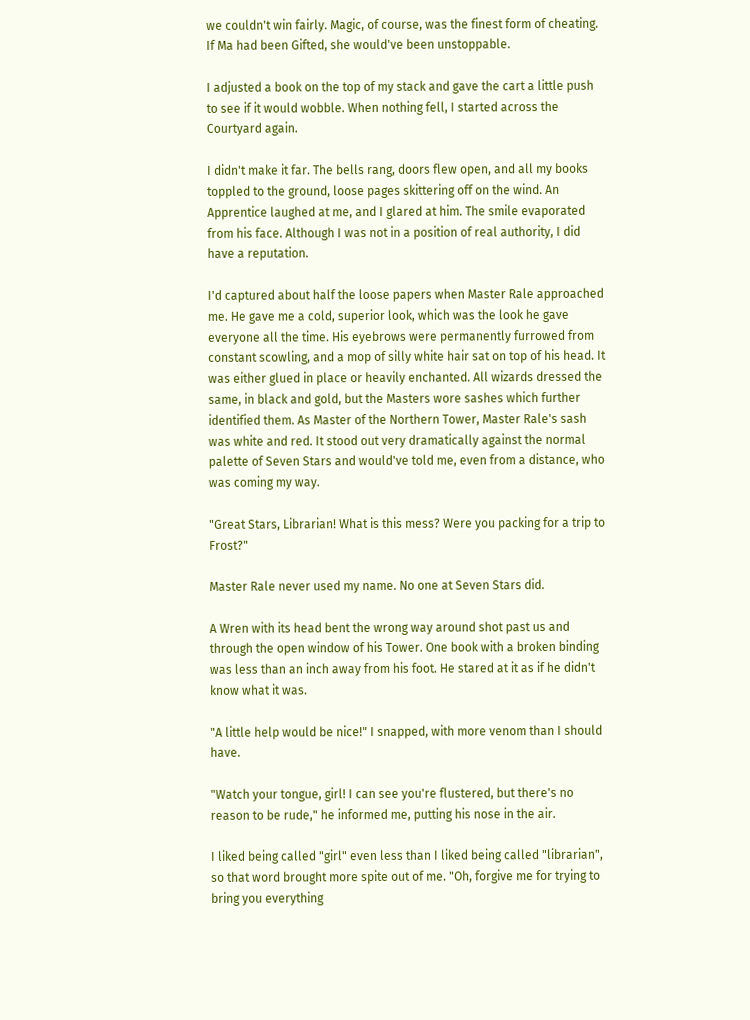we couldn't win fairly. Magic, of course, was the finest form of cheating. If Ma had been Gifted, she would've been unstoppable.

I adjusted a book on the top of my stack and gave the cart a little push to see if it would wobble. When nothing fell, I started across the Courtyard again.

I didn't make it far. The bells rang, doors flew open, and all my books toppled to the ground, loose pages skittering off on the wind. An Apprentice laughed at me, and I glared at him. The smile evaporated from his face. Although I was not in a position of real authority, I did have a reputation.

I'd captured about half the loose papers when Master Rale approached me. He gave me a cold, superior look, which was the look he gave everyone all the time. His eyebrows were permanently furrowed from constant scowling, and a mop of silly white hair sat on top of his head. It was either glued in place or heavily enchanted. All wizards dressed the same, in black and gold, but the Masters wore sashes which further identified them. As Master of the Northern Tower, Master Rale's sash was white and red. It stood out very dramatically against the normal palette of Seven Stars and would've told me, even from a distance, who was coming my way.

"Great Stars, Librarian! What is this mess? Were you packing for a trip to Frost?"

Master Rale never used my name. No one at Seven Stars did.

A Wren with its head bent the wrong way around shot past us and through the open window of his Tower. One book with a broken binding was less than an inch away from his foot. He stared at it as if he didn't know what it was.

"A little help would be nice!" I snapped, with more venom than I should have.

"Watch your tongue, girl! I can see you're flustered, but there's no reason to be rude," he informed me, putting his nose in the air.

I liked being called "girl" even less than I liked being called "librarian", so that word brought more spite out of me. "Oh, forgive me for trying to bring you everything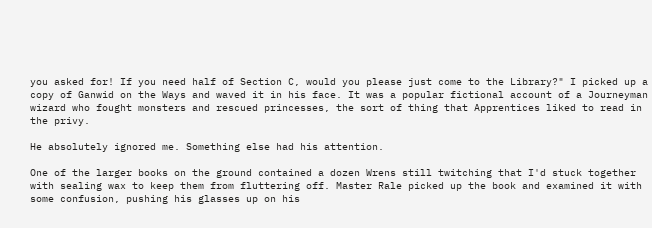you asked for! If you need half of Section C, would you please just come to the Library?" I picked up a copy of Ganwid on the Ways and waved it in his face. It was a popular fictional account of a Journeyman wizard who fought monsters and rescued princesses, the sort of thing that Apprentices liked to read in the privy.

He absolutely ignored me. Something else had his attention.

One of the larger books on the ground contained a dozen Wrens still twitching that I'd stuck together with sealing wax to keep them from fluttering off. Master Rale picked up the book and examined it with some confusion, pushing his glasses up on his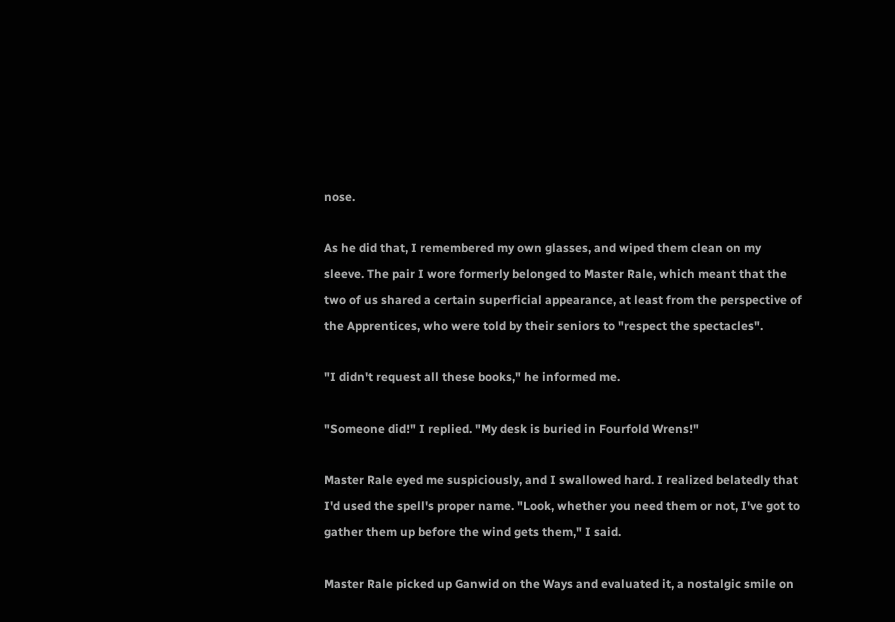nose.

As he did that, I remembered my own glasses, and wiped them clean on my sleeve. The pair I wore formerly belonged to Master Rale, which meant that the two of us shared a certain superficial appearance, at least from the perspective of the Apprentices, who were told by their seniors to "respect the spectacles".

"I didn't request all these books," he informed me.

"Someone did!" I replied. "My desk is buried in Fourfold Wrens!"

Master Rale eyed me suspiciously, and I swallowed hard. I realized belatedly that I'd used the spell's proper name. "Look, whether you need them or not, I've got to gather them up before the wind gets them," I said.

Master Rale picked up Ganwid on the Ways and evaluated it, a nostalgic smile on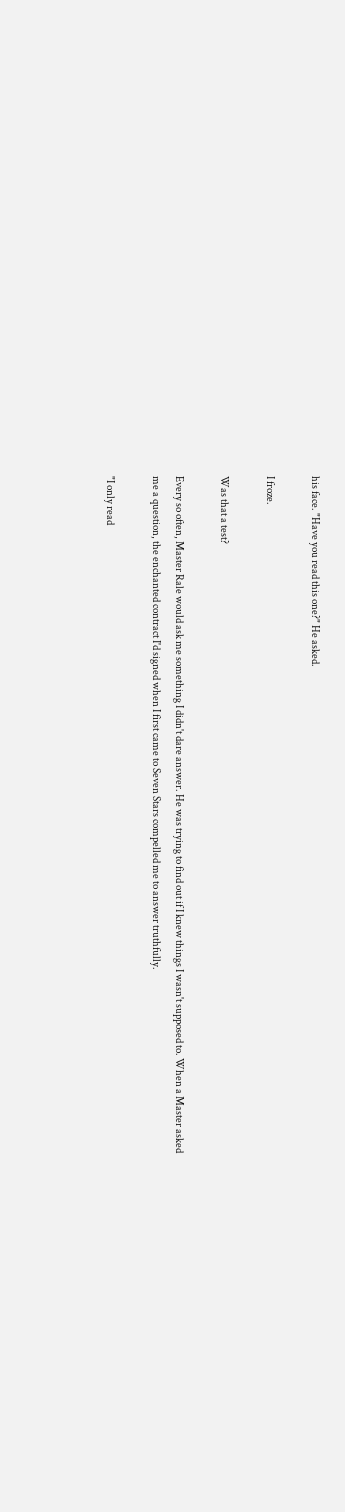his face. "Have you read this one?" He asked.

I froze.

Was that a test?

Every so often, Master Rale would ask me something I didn't dare answer. He was trying to find out if I knew things I wasn't supposed to. When a Master asked me a question, the enchanted contract I'd signed when I first came to Seven Stars compelled me to answer truthfully.

"I only read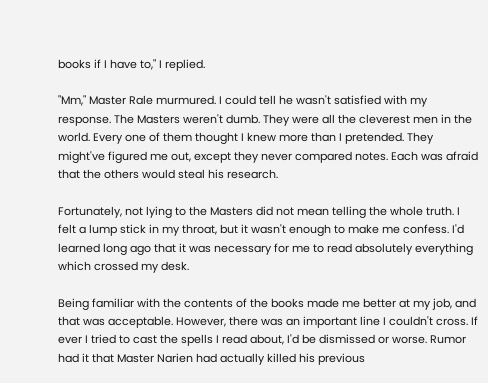books if I have to," I replied.

"Mm," Master Rale murmured. I could tell he wasn't satisfied with my response. The Masters weren't dumb. They were all the cleverest men in the world. Every one of them thought I knew more than I pretended. They might've figured me out, except they never compared notes. Each was afraid that the others would steal his research.

Fortunately, not lying to the Masters did not mean telling the whole truth. I felt a lump stick in my throat, but it wasn't enough to make me confess. I'd learned long ago that it was necessary for me to read absolutely everything which crossed my desk.

Being familiar with the contents of the books made me better at my job, and that was acceptable. However, there was an important line I couldn't cross. If ever I tried to cast the spells I read about, I'd be dismissed or worse. Rumor had it that Master Narien had actually killed his previous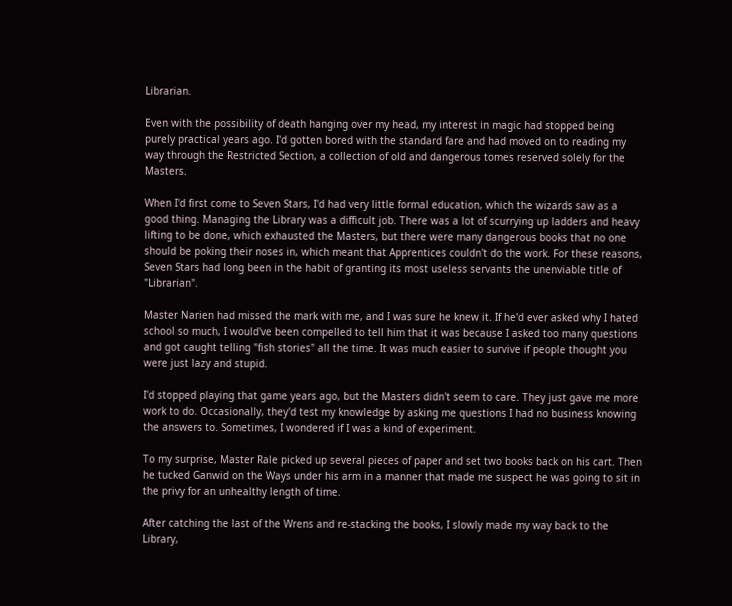Librarian.

Even with the possibility of death hanging over my head, my interest in magic had stopped being purely practical years ago. I'd gotten bored with the standard fare and had moved on to reading my way through the Restricted Section, a collection of old and dangerous tomes reserved solely for the Masters.

When I'd first come to Seven Stars, I'd had very little formal education, which the wizards saw as a good thing. Managing the Library was a difficult job. There was a lot of scurrying up ladders and heavy lifting to be done, which exhausted the Masters, but there were many dangerous books that no one should be poking their noses in, which meant that Apprentices couldn't do the work. For these reasons, Seven Stars had long been in the habit of granting its most useless servants the unenviable title of "Librarian".

Master Narien had missed the mark with me, and I was sure he knew it. If he'd ever asked why I hated school so much, I would've been compelled to tell him that it was because I asked too many questions and got caught telling "fish stories" all the time. It was much easier to survive if people thought you were just lazy and stupid.

I'd stopped playing that game years ago, but the Masters didn't seem to care. They just gave me more work to do. Occasionally, they'd test my knowledge by asking me questions I had no business knowing the answers to. Sometimes, I wondered if I was a kind of experiment.

To my surprise, Master Rale picked up several pieces of paper and set two books back on his cart. Then he tucked Ganwid on the Ways under his arm in a manner that made me suspect he was going to sit in the privy for an unhealthy length of time.

After catching the last of the Wrens and re-stacking the books, I slowly made my way back to the Library,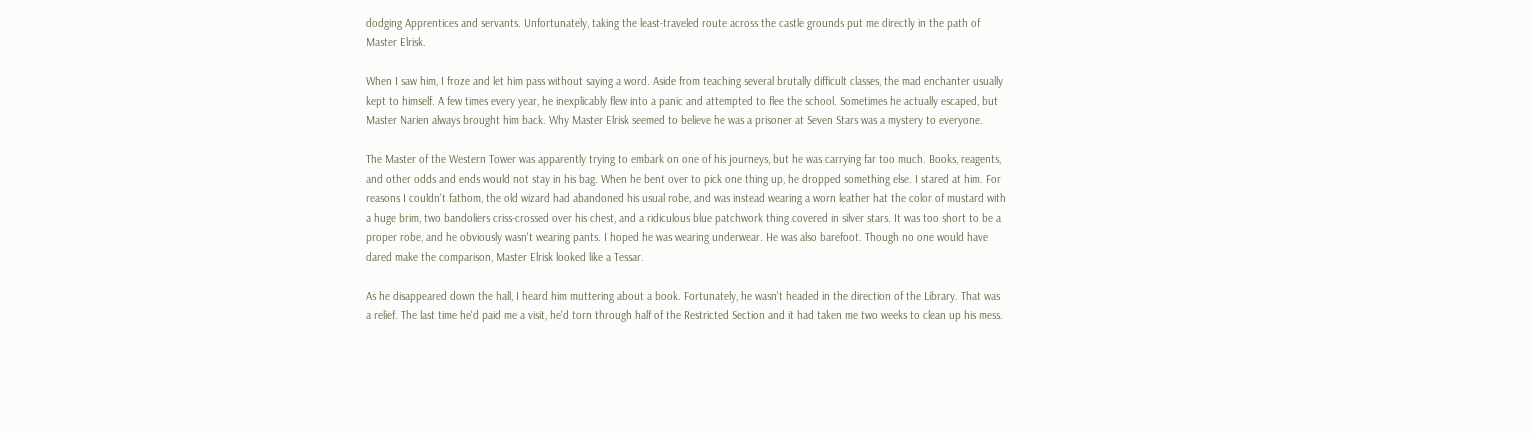dodging Apprentices and servants. Unfortunately, taking the least-traveled route across the castle grounds put me directly in the path of Master Elrisk.

When I saw him, I froze and let him pass without saying a word. Aside from teaching several brutally difficult classes, the mad enchanter usually kept to himself. A few times every year, he inexplicably flew into a panic and attempted to flee the school. Sometimes he actually escaped, but Master Narien always brought him back. Why Master Elrisk seemed to believe he was a prisoner at Seven Stars was a mystery to everyone.

The Master of the Western Tower was apparently trying to embark on one of his journeys, but he was carrying far too much. Books, reagents, and other odds and ends would not stay in his bag. When he bent over to pick one thing up, he dropped something else. I stared at him. For reasons I couldn't fathom, the old wizard had abandoned his usual robe, and was instead wearing a worn leather hat the color of mustard with a huge brim, two bandoliers criss-crossed over his chest, and a ridiculous blue patchwork thing covered in silver stars. It was too short to be a proper robe, and he obviously wasn't wearing pants. I hoped he was wearing underwear. He was also barefoot. Though no one would have dared make the comparison, Master Elrisk looked like a Tessar.

As he disappeared down the hall, I heard him muttering about a book. Fortunately, he wasn't headed in the direction of the Library. That was a relief. The last time he'd paid me a visit, he'd torn through half of the Restricted Section and it had taken me two weeks to clean up his mess.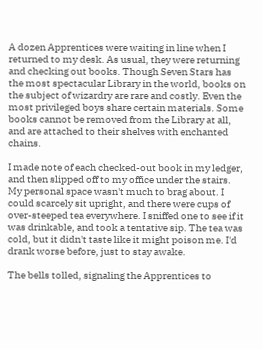A dozen Apprentices were waiting in line when I returned to my desk. As usual, they were returning and checking out books. Though Seven Stars has the most spectacular Library in the world, books on the subject of wizardry are rare and costly. Even the most privileged boys share certain materials. Some books cannot be removed from the Library at all, and are attached to their shelves with enchanted chains.

I made note of each checked-out book in my ledger, and then slipped off to my office under the stairs. My personal space wasn't much to brag about. I could scarcely sit upright, and there were cups of over-steeped tea everywhere. I sniffed one to see if it was drinkable, and took a tentative sip. The tea was cold, but it didn't taste like it might poison me. I'd drank worse before, just to stay awake.

The bells tolled, signaling the Apprentices to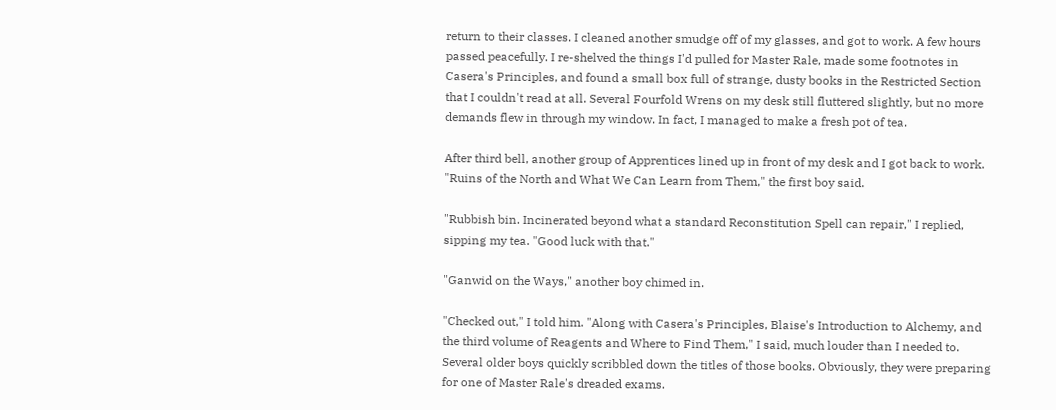return to their classes. I cleaned another smudge off of my glasses, and got to work. A few hours passed peacefully. I re-shelved the things I'd pulled for Master Rale, made some footnotes in Casera's Principles, and found a small box full of strange, dusty books in the Restricted Section that I couldn't read at all. Several Fourfold Wrens on my desk still fluttered slightly, but no more demands flew in through my window. In fact, I managed to make a fresh pot of tea.

After third bell, another group of Apprentices lined up in front of my desk and I got back to work. "Ruins of the North and What We Can Learn from Them," the first boy said.

"Rubbish bin. Incinerated beyond what a standard Reconstitution Spell can repair," I replied, sipping my tea. "Good luck with that."

"Ganwid on the Ways," another boy chimed in.

"Checked out," I told him. "Along with Casera's Principles, Blaise's Introduction to Alchemy, and the third volume of Reagents and Where to Find Them," I said, much louder than I needed to. Several older boys quickly scribbled down the titles of those books. Obviously, they were preparing for one of Master Rale's dreaded exams.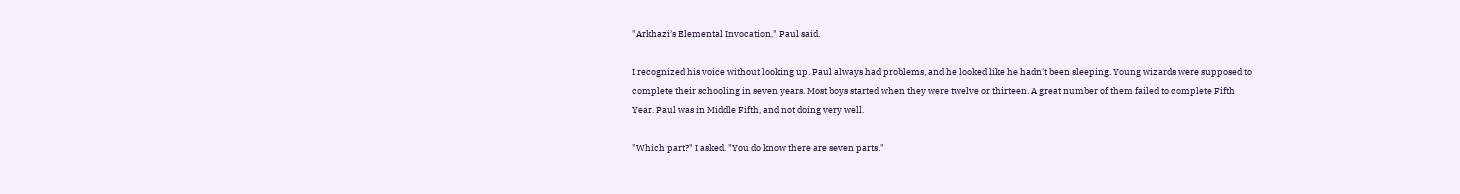"Arkhazi's Elemental Invocation," Paul said.

I recognized his voice without looking up. Paul always had problems, and he looked like he hadn't been sleeping. Young wizards were supposed to complete their schooling in seven years. Most boys started when they were twelve or thirteen. A great number of them failed to complete Fifth Year. Paul was in Middle Fifth, and not doing very well.

"Which part?" I asked. "You do know there are seven parts."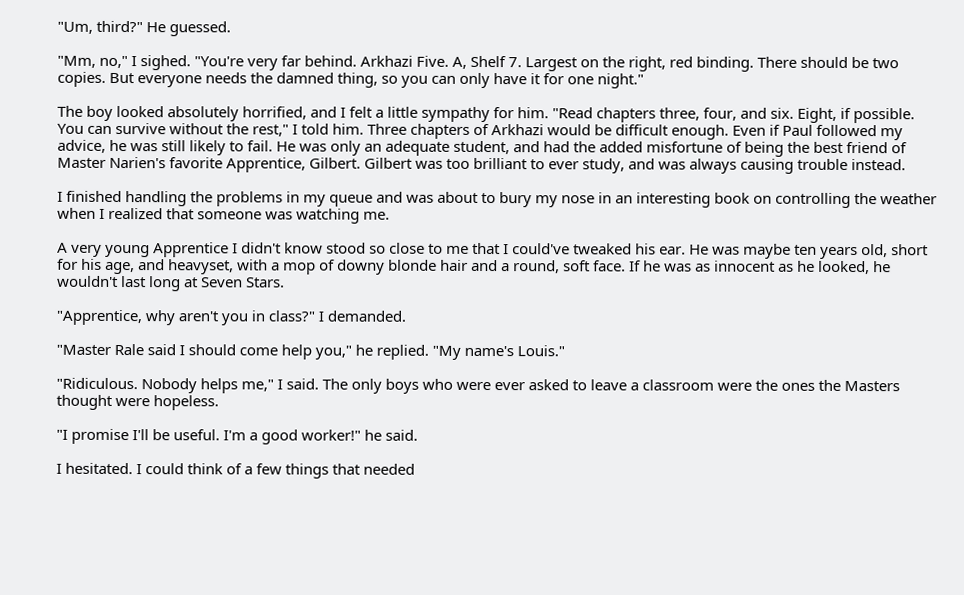"Um, third?" He guessed.

"Mm, no," I sighed. "You're very far behind. Arkhazi Five. A, Shelf 7. Largest on the right, red binding. There should be two copies. But everyone needs the damned thing, so you can only have it for one night."

The boy looked absolutely horrified, and I felt a little sympathy for him. "Read chapters three, four, and six. Eight, if possible. You can survive without the rest," I told him. Three chapters of Arkhazi would be difficult enough. Even if Paul followed my advice, he was still likely to fail. He was only an adequate student, and had the added misfortune of being the best friend of Master Narien's favorite Apprentice, Gilbert. Gilbert was too brilliant to ever study, and was always causing trouble instead.

I finished handling the problems in my queue and was about to bury my nose in an interesting book on controlling the weather when I realized that someone was watching me.

A very young Apprentice I didn't know stood so close to me that I could've tweaked his ear. He was maybe ten years old, short for his age, and heavyset, with a mop of downy blonde hair and a round, soft face. If he was as innocent as he looked, he wouldn't last long at Seven Stars.

"Apprentice, why aren't you in class?" I demanded.

"Master Rale said I should come help you," he replied. "My name's Louis."

"Ridiculous. Nobody helps me," I said. The only boys who were ever asked to leave a classroom were the ones the Masters thought were hopeless.

"I promise I'll be useful. I'm a good worker!" he said.

I hesitated. I could think of a few things that needed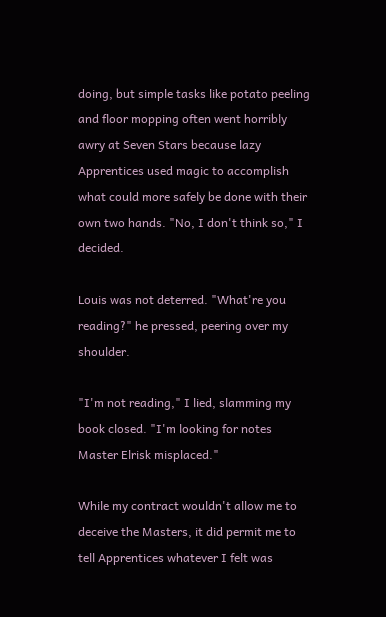doing, but simple tasks like potato peeling and floor mopping often went horribly awry at Seven Stars because lazy Apprentices used magic to accomplish what could more safely be done with their own two hands. "No, I don't think so," I decided.

Louis was not deterred. "What're you reading?" he pressed, peering over my shoulder.

"I'm not reading," I lied, slamming my book closed. "I'm looking for notes Master Elrisk misplaced."

While my contract wouldn't allow me to deceive the Masters, it did permit me to tell Apprentices whatever I felt was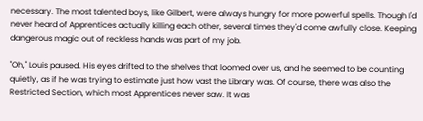necessary. The most talented boys, like Gilbert, were always hungry for more powerful spells. Though I'd never heard of Apprentices actually killing each other, several times they'd come awfully close. Keeping dangerous magic out of reckless hands was part of my job.

"Oh," Louis paused. His eyes drifted to the shelves that loomed over us, and he seemed to be counting quietly, as if he was trying to estimate just how vast the Library was. Of course, there was also the Restricted Section, which most Apprentices never saw. It was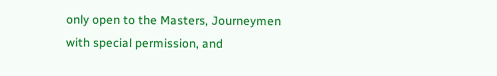only open to the Masters, Journeymen with special permission, and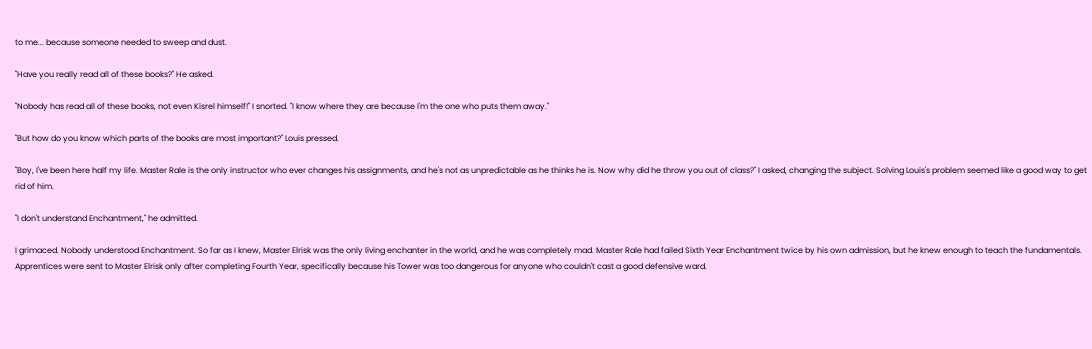to me... because someone needed to sweep and dust.

"Have you really read all of these books?" He asked.

"Nobody has read all of these books, not even Kisrel himself!" I snorted. "I know where they are because I'm the one who puts them away."

"But how do you know which parts of the books are most important?" Louis pressed.

"Boy, I've been here half my life. Master Rale is the only instructor who ever changes his assignments, and he's not as unpredictable as he thinks he is. Now why did he throw you out of class?" I asked, changing the subject. Solving Louis's problem seemed like a good way to get rid of him.

"I don't understand Enchantment," he admitted.

I grimaced. Nobody understood Enchantment. So far as I knew, Master Elrisk was the only living enchanter in the world, and he was completely mad. Master Rale had failed Sixth Year Enchantment twice by his own admission, but he knew enough to teach the fundamentals. Apprentices were sent to Master Elrisk only after completing Fourth Year, specifically because his Tower was too dangerous for anyone who couldn't cast a good defensive ward.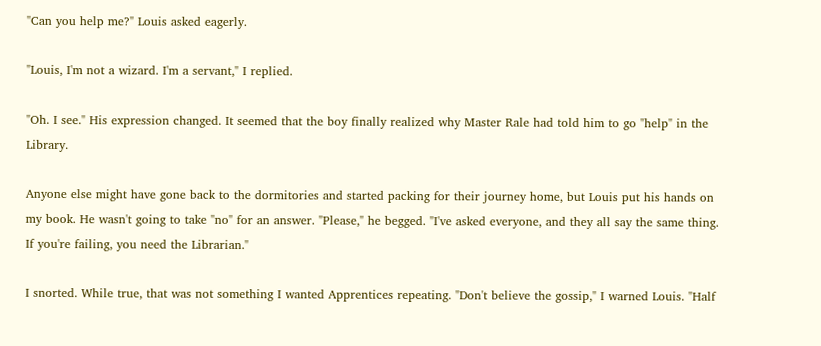"Can you help me?" Louis asked eagerly.

"Louis, I'm not a wizard. I'm a servant," I replied.

"Oh. I see." His expression changed. It seemed that the boy finally realized why Master Rale had told him to go "help" in the Library.

Anyone else might have gone back to the dormitories and started packing for their journey home, but Louis put his hands on my book. He wasn't going to take "no" for an answer. "Please," he begged. "I've asked everyone, and they all say the same thing. If you're failing, you need the Librarian."

I snorted. While true, that was not something I wanted Apprentices repeating. "Don't believe the gossip," I warned Louis. "Half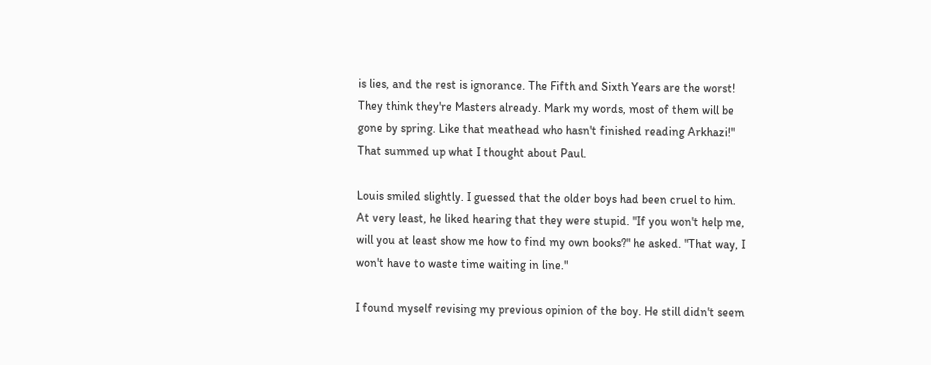is lies, and the rest is ignorance. The Fifth and Sixth Years are the worst! They think they're Masters already. Mark my words, most of them will be gone by spring. Like that meathead who hasn't finished reading Arkhazi!" That summed up what I thought about Paul.

Louis smiled slightly. I guessed that the older boys had been cruel to him. At very least, he liked hearing that they were stupid. "If you won't help me, will you at least show me how to find my own books?" he asked. "That way, I won't have to waste time waiting in line."

I found myself revising my previous opinion of the boy. He still didn't seem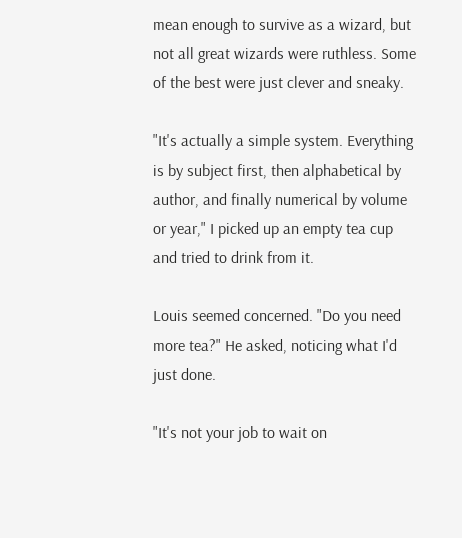mean enough to survive as a wizard, but not all great wizards were ruthless. Some of the best were just clever and sneaky.

"It's actually a simple system. Everything is by subject first, then alphabetical by author, and finally numerical by volume or year," I picked up an empty tea cup and tried to drink from it.

Louis seemed concerned. "Do you need more tea?" He asked, noticing what I'd just done.

"It's not your job to wait on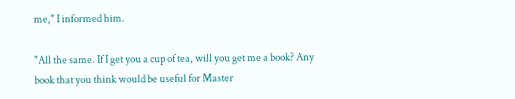me," I informed him.

"All the same. If I get you a cup of tea, will you get me a book? Any book that you think would be useful for Master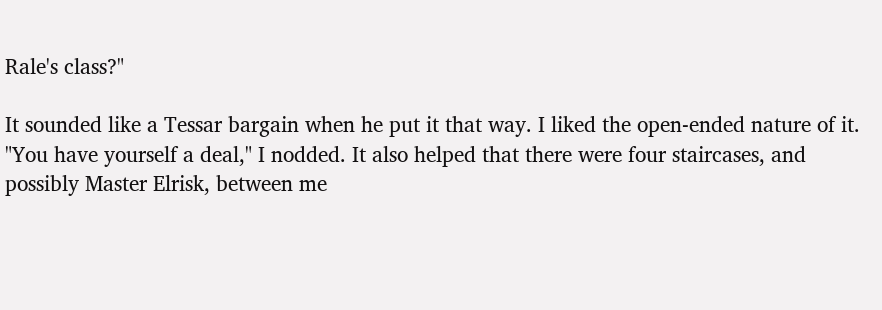Rale's class?"

It sounded like a Tessar bargain when he put it that way. I liked the open-ended nature of it. "You have yourself a deal," I nodded. It also helped that there were four staircases, and possibly Master Elrisk, between me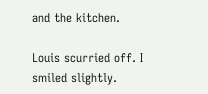and the kitchen.

Louis scurried off. I smiled slightly.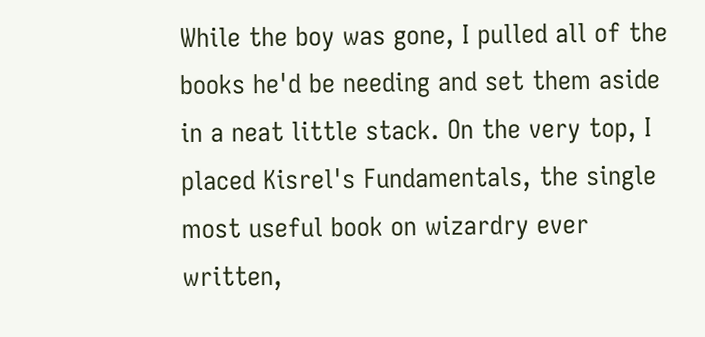While the boy was gone, I pulled all of the books he'd be needing and set them aside in a neat little stack. On the very top, I placed Kisrel's Fundamentals, the single most useful book on wizardry ever written,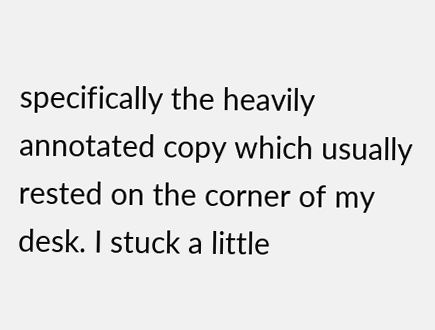specifically the heavily annotated copy which usually rested on the corner of my desk. I stuck a little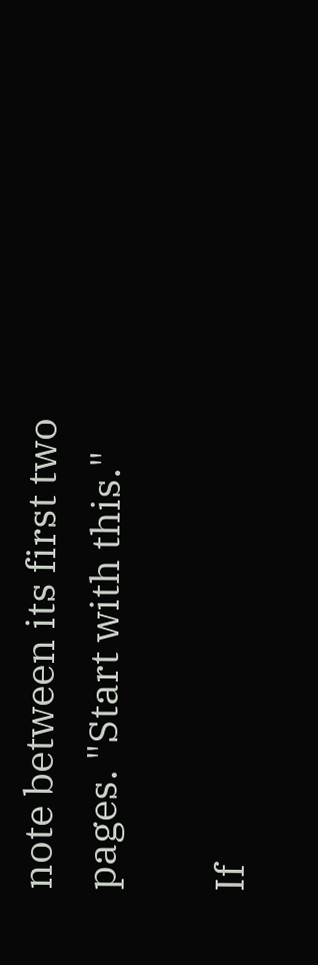note between its first two pages. "Start with this."

If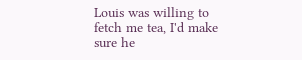Louis was willing to fetch me tea, I'd make sure he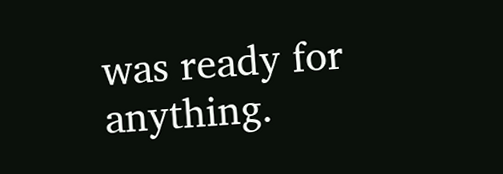was ready for anything.